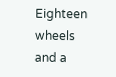Eighteen wheels and a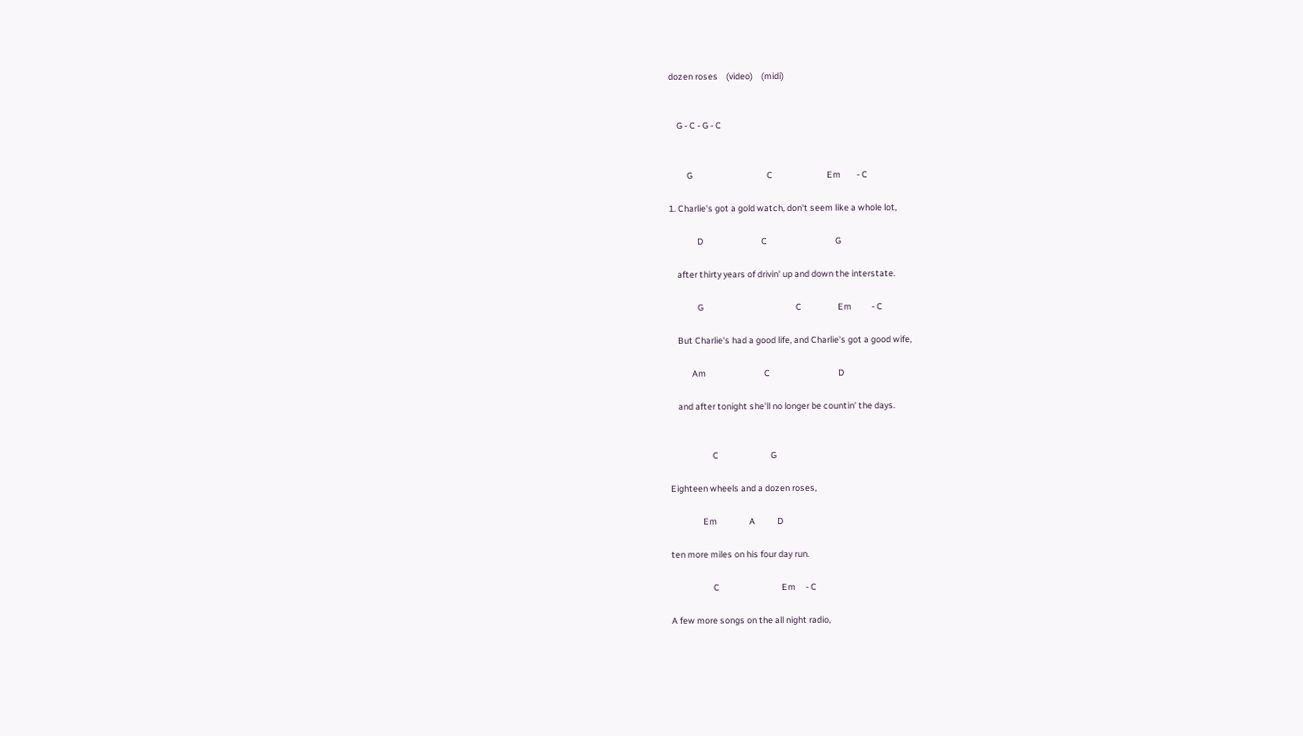dozen roses    (video)    (midi)


    G - C - G - C


         G                                     C                           Em        - C

1. Charlie's got a gold watch, don't seem like a whole lot,

              D                             C                                  G

    after thirty years of drivin' up and down the interstate.

              G                                              C                  Em          - C

    But Charlie's had a good life, and Charlie's got a good wife,

           Am                             C                                  D

    and after tonight she'll no longer be countin' the days.


                     C                          G

Eighteen wheels and a dozen roses,

                Em                A           D

ten more miles on his four day run.

                     C                               Em     - C

A few more songs on the all night radio,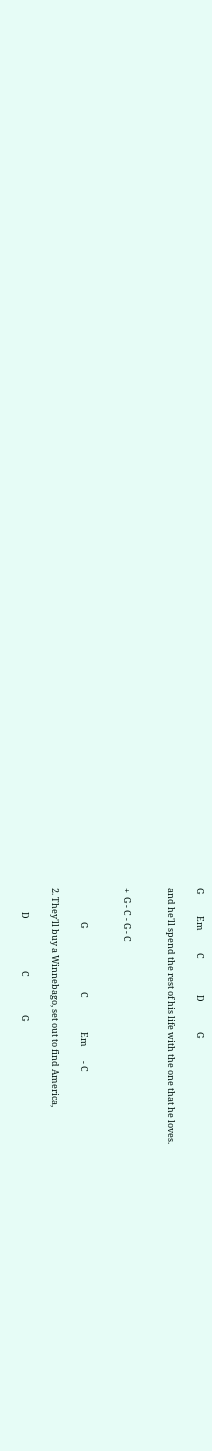G           Em           C                  D               G

and he'll spend the rest of his life with the one that he loves.


+  G - C - G - C


                 G                                C                 Em       - C

2. They'll buy a Winnebago, set out to find America,

            D                          C                   G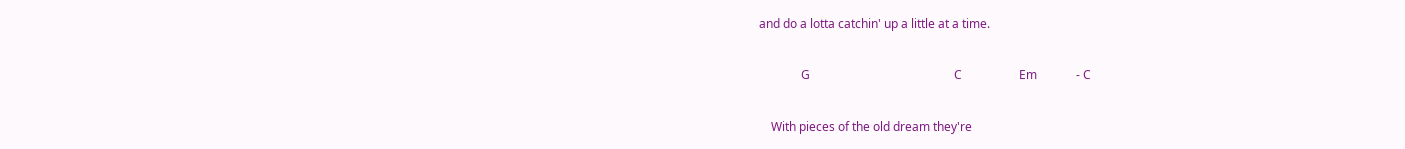and do a lotta catchin' up a little at a time.

              G                                                C                   Em             - C

    With pieces of the old dream they're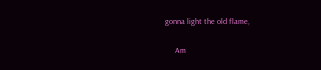gonna light the old flame,

     Am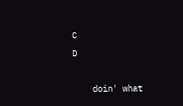C                                 D

    doin' what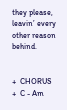they please, leavin’ every other reason behind.


+  CHORUS         +  C - Am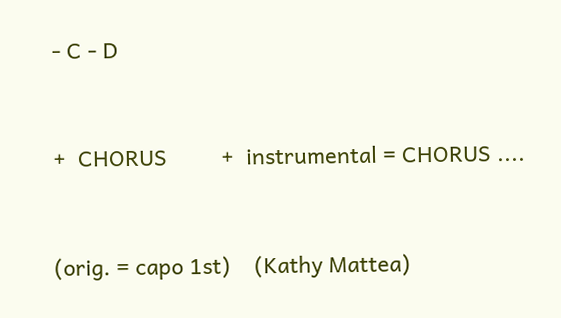- C - D


+  CHORUS         +  instrumental = CHORUS ....


(orig. = capo 1st)    (Kathy Mattea)